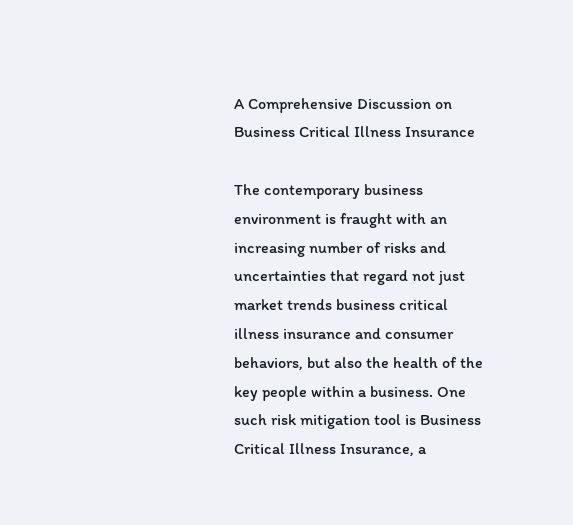A Comprehensive Discussion on Business Critical Illness Insurance

The contemporary business environment is fraught with an increasing number of risks and uncertainties that regard not just market trends business critical illness insurance and consumer behaviors, but also the health of the key people within a business. One such risk mitigation tool is Business Critical Illness Insurance, a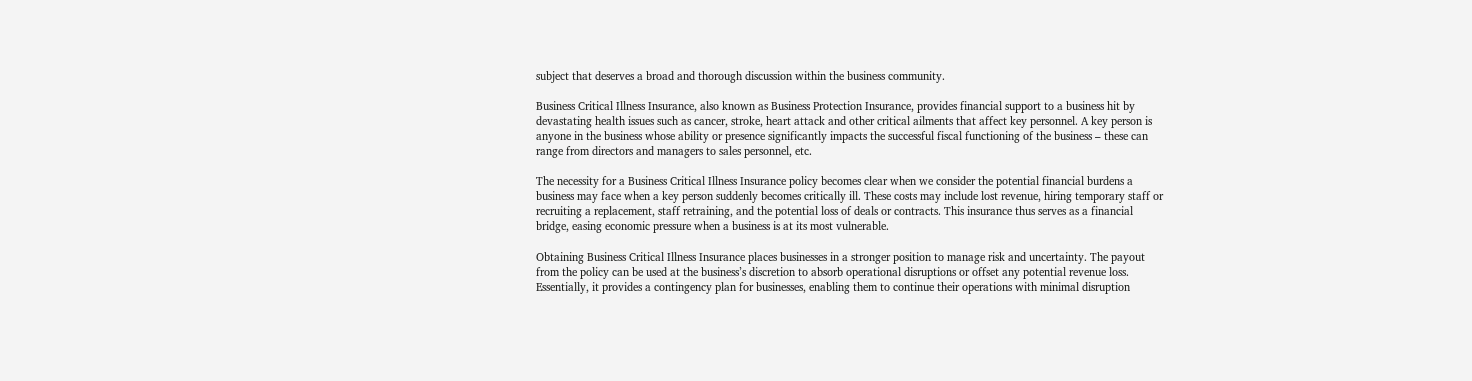subject that deserves a broad and thorough discussion within the business community.

Business Critical Illness Insurance, also known as Business Protection Insurance, provides financial support to a business hit by devastating health issues such as cancer, stroke, heart attack and other critical ailments that affect key personnel. A key person is anyone in the business whose ability or presence significantly impacts the successful fiscal functioning of the business – these can range from directors and managers to sales personnel, etc.

The necessity for a Business Critical Illness Insurance policy becomes clear when we consider the potential financial burdens a business may face when a key person suddenly becomes critically ill. These costs may include lost revenue, hiring temporary staff or recruiting a replacement, staff retraining, and the potential loss of deals or contracts. This insurance thus serves as a financial bridge, easing economic pressure when a business is at its most vulnerable.

Obtaining Business Critical Illness Insurance places businesses in a stronger position to manage risk and uncertainty. The payout from the policy can be used at the business’s discretion to absorb operational disruptions or offset any potential revenue loss. Essentially, it provides a contingency plan for businesses, enabling them to continue their operations with minimal disruption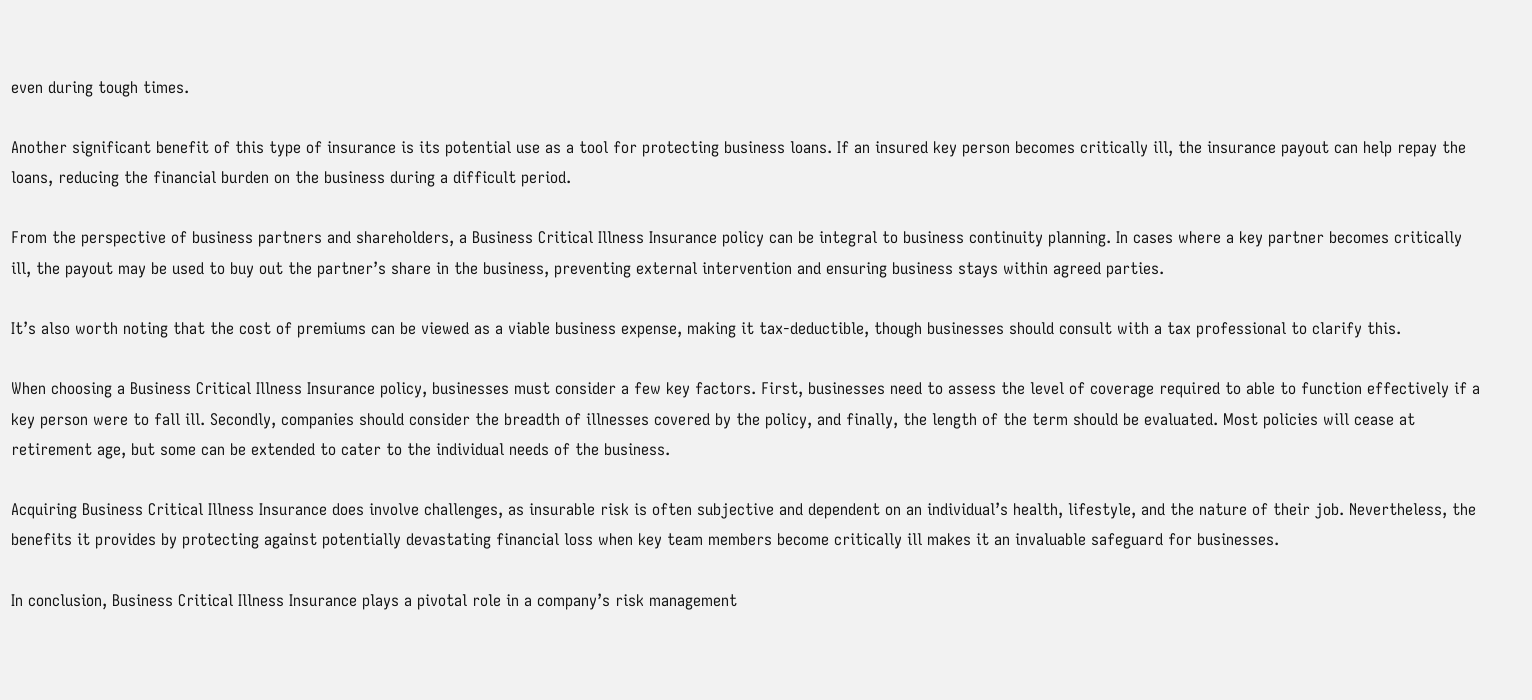even during tough times.

Another significant benefit of this type of insurance is its potential use as a tool for protecting business loans. If an insured key person becomes critically ill, the insurance payout can help repay the loans, reducing the financial burden on the business during a difficult period.

From the perspective of business partners and shareholders, a Business Critical Illness Insurance policy can be integral to business continuity planning. In cases where a key partner becomes critically ill, the payout may be used to buy out the partner’s share in the business, preventing external intervention and ensuring business stays within agreed parties.

It’s also worth noting that the cost of premiums can be viewed as a viable business expense, making it tax-deductible, though businesses should consult with a tax professional to clarify this.

When choosing a Business Critical Illness Insurance policy, businesses must consider a few key factors. First, businesses need to assess the level of coverage required to able to function effectively if a key person were to fall ill. Secondly, companies should consider the breadth of illnesses covered by the policy, and finally, the length of the term should be evaluated. Most policies will cease at retirement age, but some can be extended to cater to the individual needs of the business.

Acquiring Business Critical Illness Insurance does involve challenges, as insurable risk is often subjective and dependent on an individual’s health, lifestyle, and the nature of their job. Nevertheless, the benefits it provides by protecting against potentially devastating financial loss when key team members become critically ill makes it an invaluable safeguard for businesses.

In conclusion, Business Critical Illness Insurance plays a pivotal role in a company’s risk management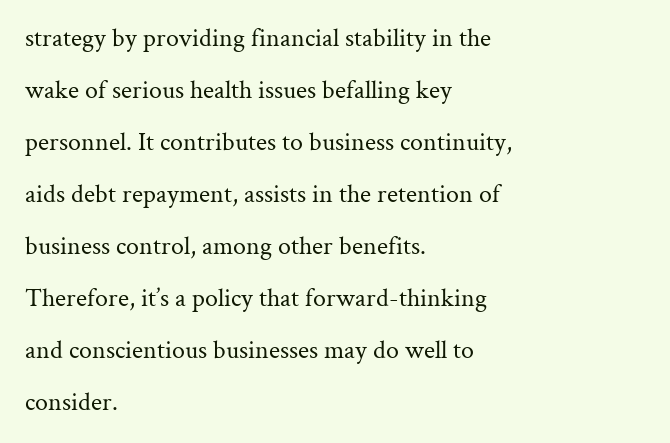strategy by providing financial stability in the wake of serious health issues befalling key personnel. It contributes to business continuity, aids debt repayment, assists in the retention of business control, among other benefits. Therefore, it’s a policy that forward-thinking and conscientious businesses may do well to consider.